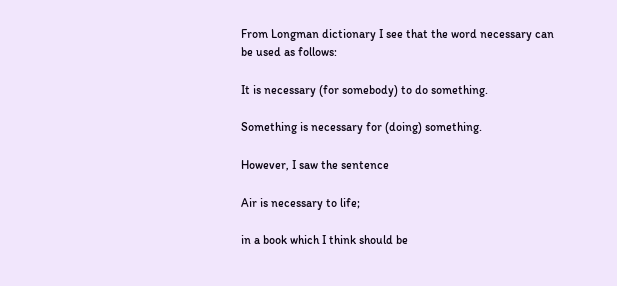From Longman dictionary I see that the word necessary can be used as follows:

It is necessary (for somebody) to do something.

Something is necessary for (doing) something.

However, I saw the sentence

Air is necessary to life;

in a book which I think should be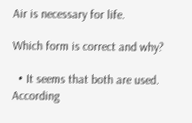Air is necessary for life.

Which form is correct and why?

  • It seems that both are used. According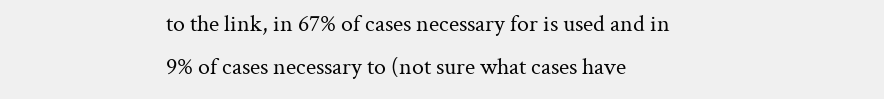to the link, in 67% of cases necessary for is used and in 9% of cases necessary to (not sure what cases have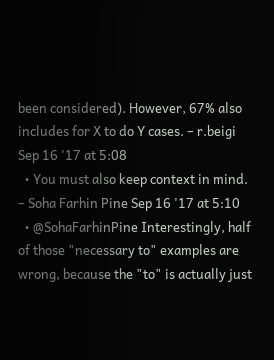been considered). However, 67% also includes for X to do Y cases. – r.beigi Sep 16 '17 at 5:08
  • You must also keep context in mind. – Soha Farhin Pine Sep 16 '17 at 5:10
  • @SohaFarhinPine Interestingly, half of those "necessary to" examples are wrong, because the "to" is actually just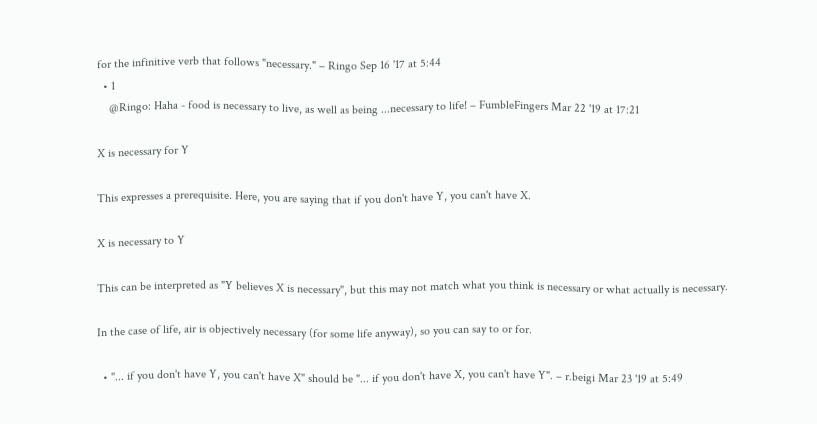for the infinitive verb that follows "necessary." – Ringo Sep 16 '17 at 5:44
  • 1
    @Ringo: Haha - food is necessary to live, as well as being ...necessary to life! – FumbleFingers Mar 22 '19 at 17:21

X is necessary for Y

This expresses a prerequisite. Here, you are saying that if you don't have Y, you can't have X.

X is necessary to Y

This can be interpreted as "Y believes X is necessary", but this may not match what you think is necessary or what actually is necessary.

In the case of life, air is objectively necessary (for some life anyway), so you can say to or for.

  • "... if you don't have Y, you can't have X" should be "... if you don't have X, you can't have Y". – r.beigi Mar 23 '19 at 5:49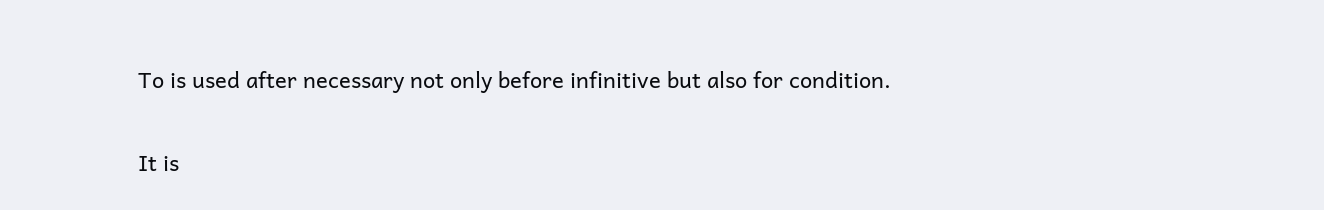To is used after necessary not only before infinitive but also for condition.

It is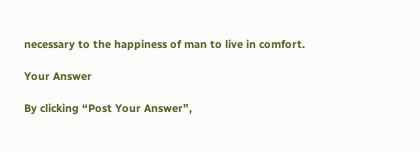necessary to the happiness of man to live in comfort.

Your Answer

By clicking “Post Your Answer”,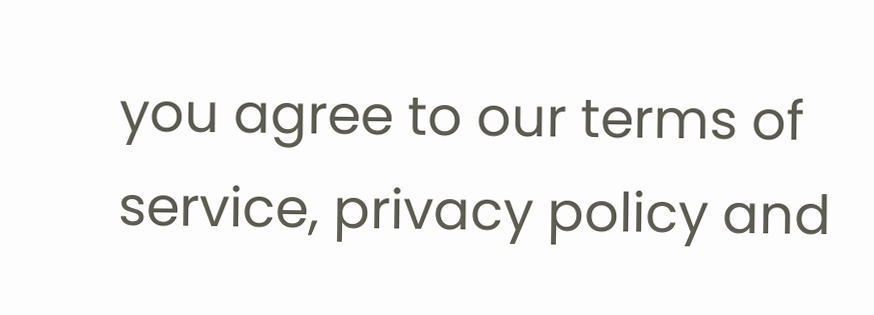you agree to our terms of service, privacy policy and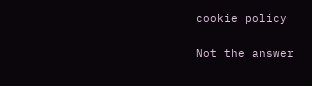cookie policy

Not the answer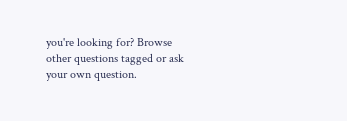you're looking for? Browse other questions tagged or ask your own question.